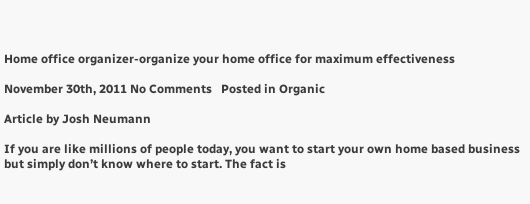Home office organizer-organize your home office for maximum effectiveness

November 30th, 2011 No Comments   Posted in Organic

Article by Josh Neumann

If you are like millions of people today, you want to start your own home based business but simply don’t know where to start. The fact is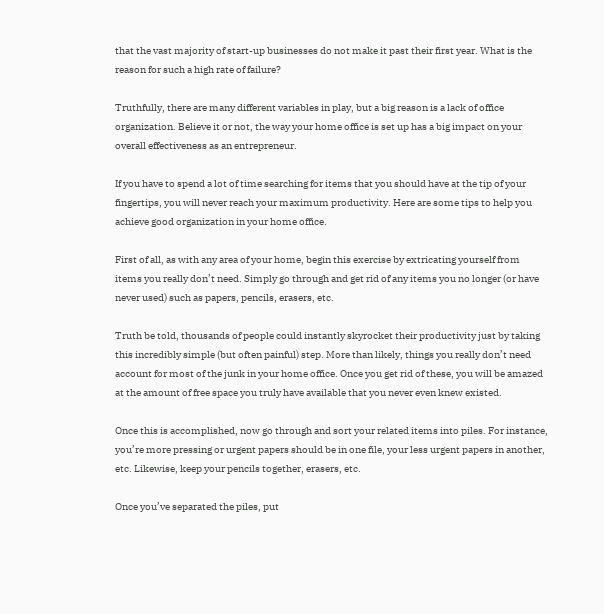that the vast majority of start-up businesses do not make it past their first year. What is the reason for such a high rate of failure?

Truthfully, there are many different variables in play, but a big reason is a lack of office organization. Believe it or not, the way your home office is set up has a big impact on your overall effectiveness as an entrepreneur.

If you have to spend a lot of time searching for items that you should have at the tip of your fingertips, you will never reach your maximum productivity. Here are some tips to help you achieve good organization in your home office.

First of all, as with any area of your home, begin this exercise by extricating yourself from items you really don’t need. Simply go through and get rid of any items you no longer (or have never used) such as papers, pencils, erasers, etc.

Truth be told, thousands of people could instantly skyrocket their productivity just by taking this incredibly simple (but often painful) step. More than likely, things you really don’t need account for most of the junk in your home office. Once you get rid of these, you will be amazed at the amount of free space you truly have available that you never even knew existed.

Once this is accomplished, now go through and sort your related items into piles. For instance, you’re more pressing or urgent papers should be in one file, your less urgent papers in another, etc. Likewise, keep your pencils together, erasers, etc.

Once you’ve separated the piles, put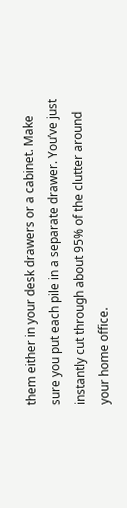them either in your desk drawers or a cabinet. Make sure you put each pile in a separate drawer. You’ve just instantly cut through about 95% of the clutter around your home office.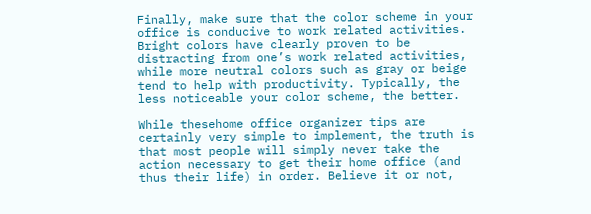Finally, make sure that the color scheme in your office is conducive to work related activities. Bright colors have clearly proven to be distracting from one’s work related activities, while more neutral colors such as gray or beige tend to help with productivity. Typically, the less noticeable your color scheme, the better.

While thesehome office organizer tips are certainly very simple to implement, the truth is that most people will simply never take the action necessary to get their home office (and thus their life) in order. Believe it or not,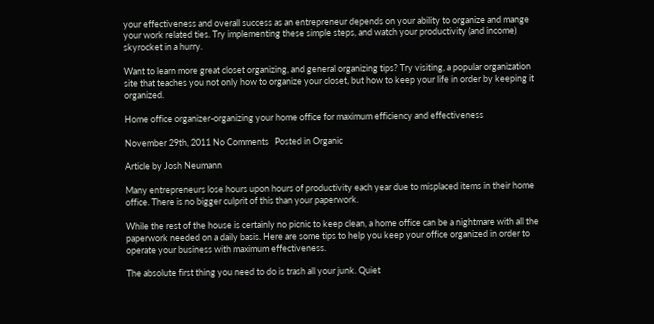your effectiveness and overall success as an entrepreneur depends on your ability to organize and mange your work related ties. Try implementing these simple steps, and watch your productivity (and income) skyrocket in a hurry.

Want to learn more great closet organizing, and general organizing tips? Try visiting, a popular organization site that teaches you not only how to organize your closet, but how to keep your life in order by keeping it organized.

Home office organizer-organizing your home office for maximum efficiency and effectiveness

November 29th, 2011 No Comments   Posted in Organic

Article by Josh Neumann

Many entrepreneurs lose hours upon hours of productivity each year due to misplaced items in their home office. There is no bigger culprit of this than your paperwork.

While the rest of the house is certainly no picnic to keep clean, a home office can be a nightmare with all the paperwork needed on a daily basis. Here are some tips to help you keep your office organized in order to operate your business with maximum effectiveness.

The absolute first thing you need to do is trash all your junk. Quiet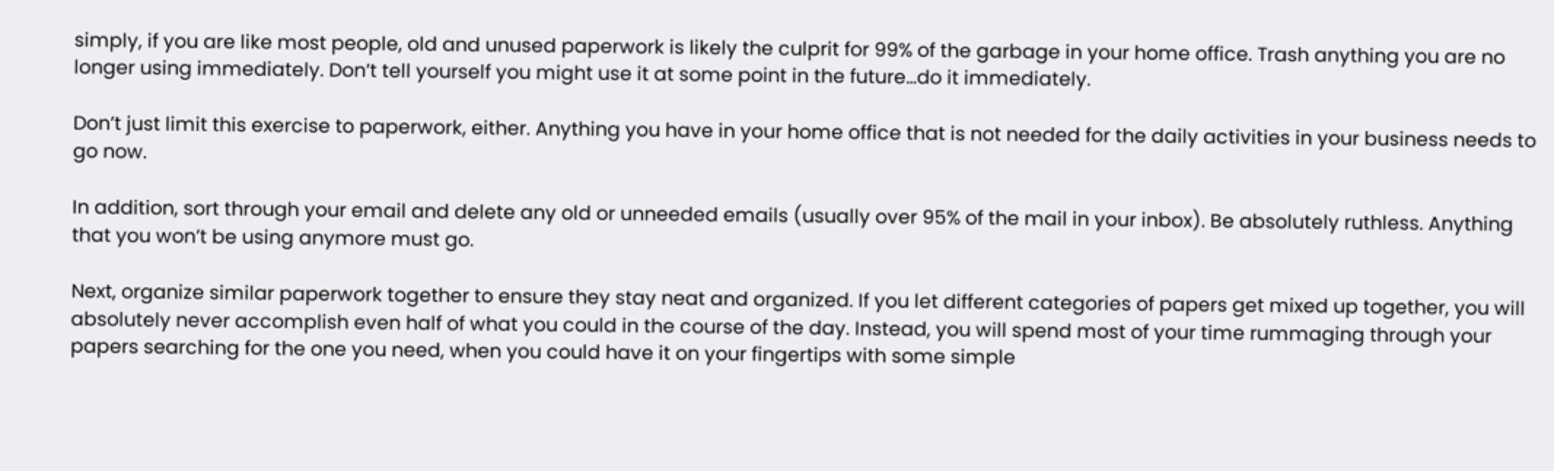simply, if you are like most people, old and unused paperwork is likely the culprit for 99% of the garbage in your home office. Trash anything you are no longer using immediately. Don’t tell yourself you might use it at some point in the future…do it immediately.

Don’t just limit this exercise to paperwork, either. Anything you have in your home office that is not needed for the daily activities in your business needs to go now.

In addition, sort through your email and delete any old or unneeded emails (usually over 95% of the mail in your inbox). Be absolutely ruthless. Anything that you won’t be using anymore must go.

Next, organize similar paperwork together to ensure they stay neat and organized. If you let different categories of papers get mixed up together, you will absolutely never accomplish even half of what you could in the course of the day. Instead, you will spend most of your time rummaging through your papers searching for the one you need, when you could have it on your fingertips with some simple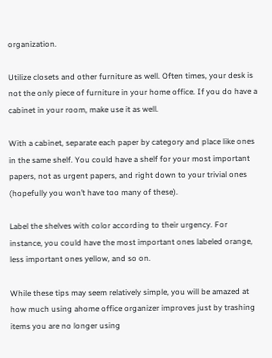organization.

Utilize closets and other furniture as well. Often times, your desk is not the only piece of furniture in your home office. If you do have a cabinet in your room, make use it as well.

With a cabinet, separate each paper by category and place like ones in the same shelf. You could have a shelf for your most important papers, not as urgent papers, and right down to your trivial ones (hopefully you won’t have too many of these).

Label the shelves with color according to their urgency. For instance, you could have the most important ones labeled orange, less important ones yellow, and so on.

While these tips may seem relatively simple, you will be amazed at how much using ahome office organizer improves just by trashing items you are no longer using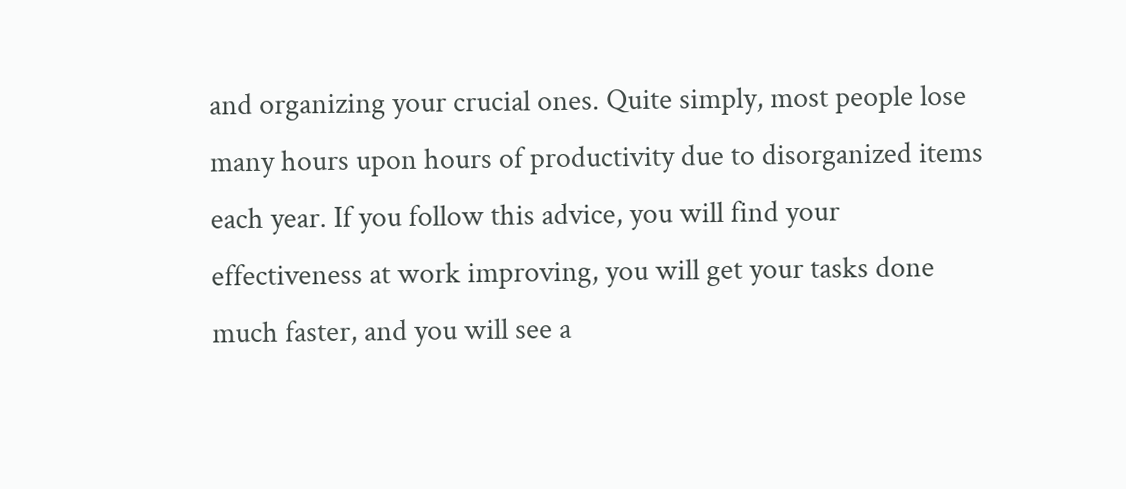and organizing your crucial ones. Quite simply, most people lose many hours upon hours of productivity due to disorganized items each year. If you follow this advice, you will find your effectiveness at work improving, you will get your tasks done much faster, and you will see a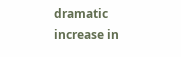dramatic increase in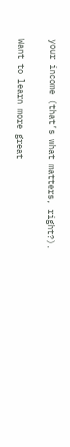your income (that’s what matters, right?).

Want to learn more great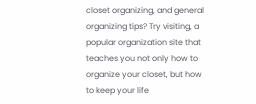closet organizing, and general organizing tips? Try visiting, a popular organization site that teaches you not only how to organize your closet, but how to keep your life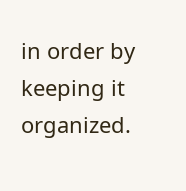in order by keeping it organized.